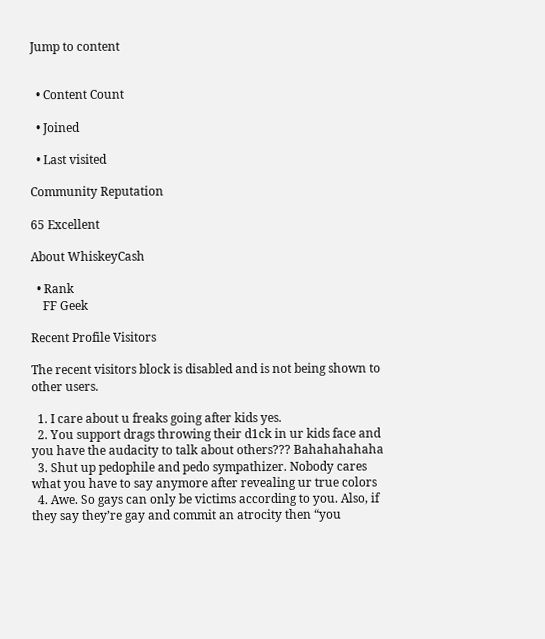Jump to content


  • Content Count

  • Joined

  • Last visited

Community Reputation

65 Excellent

About WhiskeyCash

  • Rank
    FF Geek

Recent Profile Visitors

The recent visitors block is disabled and is not being shown to other users.

  1. I care about u freaks going after kids yes.
  2. You support drags throwing their d1ck in ur kids face and you have the audacity to talk about others??? Bahahahahaha
  3. Shut up pedophile and pedo sympathizer. Nobody cares what you have to say anymore after revealing ur true colors
  4. Awe. So gays can only be victims according to you. Also, if they say they’re gay and commit an atrocity then “you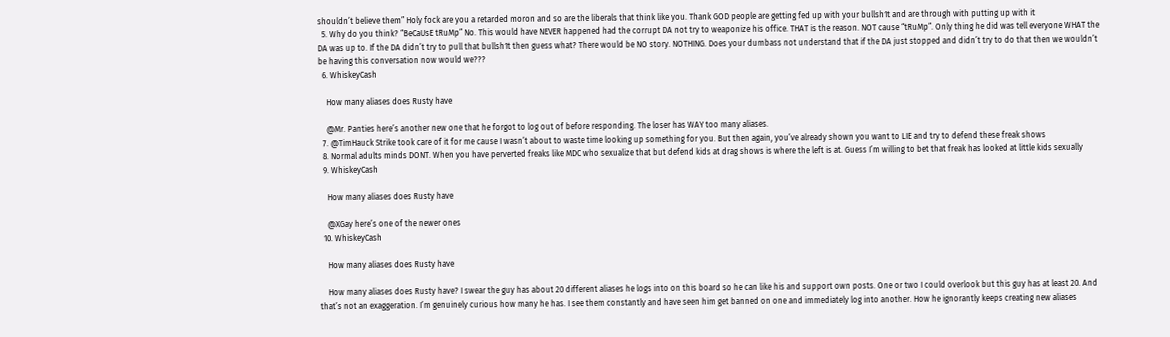shouldn’t believe them” Holy fock are you a retarded moron and so are the liberals that think like you. Thank GOD people are getting fed up with your bullsh1t and are through with putting up with it
  5. Why do you think? “BeCaUsE tRuMp” No. This would have NEVER happened had the corrupt DA not try to weaponize his office. THAT is the reason. NOT cause “tRuMp”. Only thing he did was tell everyone WHAT the DA was up to. If the DA didn’t try to pull that bullsh1t then guess what? There would be NO story. NOTHING. Does your dumbass not understand that if the DA just stopped and didn’t try to do that then we wouldn’t be having this conversation now would we???
  6. WhiskeyCash

    How many aliases does Rusty have

    @Mr. Panties here’s another new one that he forgot to log out of before responding. The loser has WAY too many aliases.
  7. @TimHauck Strike took care of it for me cause I wasn’t about to waste time looking up something for you. But then again, you’ve already shown you want to LIE and try to defend these freak shows
  8. Normal adults minds DONT. When you have perverted freaks like MDC who sexualize that but defend kids at drag shows is where the left is at. Guess I’m willing to bet that freak has looked at little kids sexually
  9. WhiskeyCash

    How many aliases does Rusty have

    @XGay here’s one of the newer ones
  10. WhiskeyCash

    How many aliases does Rusty have

    How many aliases does Rusty have? I swear the guy has about 20 different aliases he logs into on this board so he can like his and support own posts. One or two I could overlook but this guy has at least 20. And that’s not an exaggeration. I’m genuinely curious how many he has. I see them constantly and have seen him get banned on one and immediately log into another. How he ignorantly keeps creating new aliases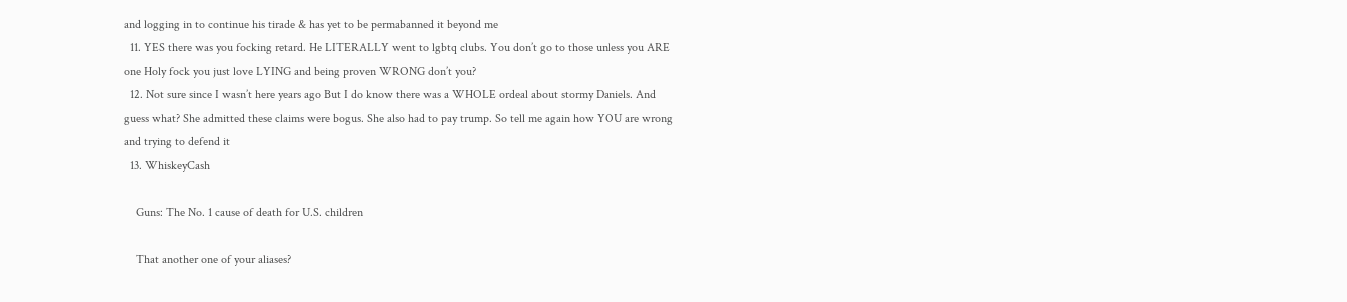and logging in to continue his tirade & has yet to be permabanned it beyond me
  11. YES there was you focking retard. He LITERALLY went to lgbtq clubs. You don’t go to those unless you ARE one Holy fock you just love LYING and being proven WRONG don’t you?
  12. Not sure since I wasn’t here years ago But I do know there was a WHOLE ordeal about stormy Daniels. And guess what? She admitted these claims were bogus. She also had to pay trump. So tell me again how YOU are wrong and trying to defend it
  13. WhiskeyCash

    Guns: The No. 1 cause of death for U.S. children

    That another one of your aliases?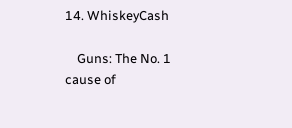14. WhiskeyCash

    Guns: The No. 1 cause of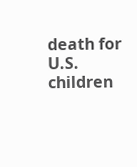death for U.S. children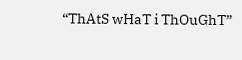“ThAtS wHaT i ThOuGhT”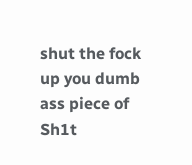shut the fock up you dumb ass piece of Sh1t